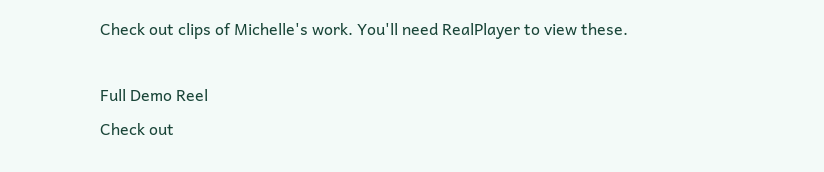Check out clips of Michelle's work. You'll need RealPlayer to view these.

Full Demo Reel
Check out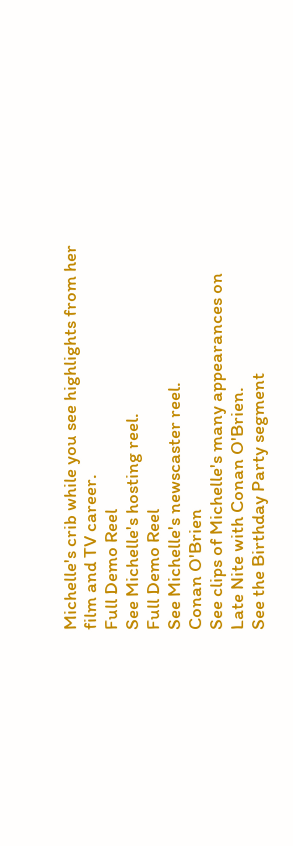Michelle's crib while you see highlights from her film and TV career.
Full Demo Reel
See Michelle's hosting reel.
Full Demo Reel
See Michelle's newscaster reel.
Conan O'Brien
See clips of Michelle's many appearances on Late Nite with Conan O'Brien.
See the Birthday Party segment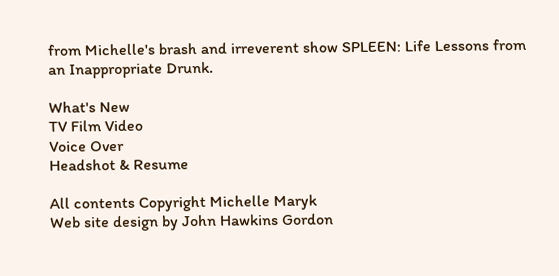from Michelle's brash and irreverent show SPLEEN: Life Lessons from an Inappropriate Drunk.

What's New
TV Film Video
Voice Over
Headshot & Resume

All contents Copyright Michelle Maryk
Web site design by John Hawkins Gordon